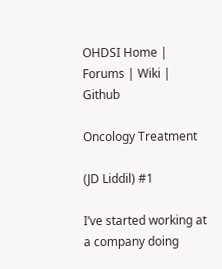OHDSI Home | Forums | Wiki | Github

Oncology Treatment

(JD Liddil) #1

I’ve started working at a company doing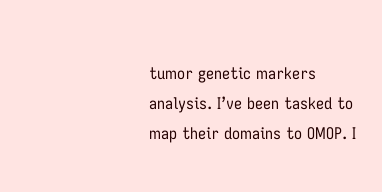tumor genetic markers analysis. I’ve been tasked to map their domains to OMOP. I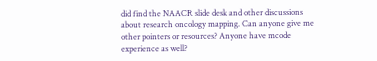did find the NAACR slide desk and other discussions about research oncology mapping. Can anyone give me other pointers or resources? Anyone have mcode experience as well?